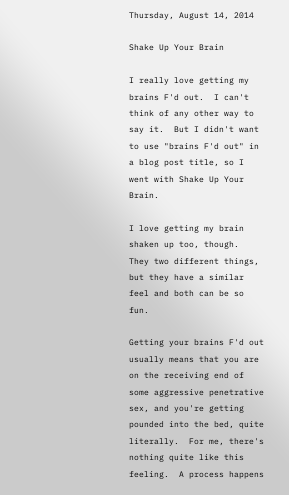Thursday, August 14, 2014

Shake Up Your Brain

I really love getting my brains F'd out.  I can't think of any other way to say it.  But I didn't want to use "brains F'd out" in a blog post title, so I went with Shake Up Your Brain.

I love getting my brain shaken up too, though.  They two different things, but they have a similar feel and both can be so fun.

Getting your brains F'd out usually means that you are on the receiving end of some aggressive penetrative sex, and you're getting pounded into the bed, quite literally.  For me, there's nothing quite like this feeling.  A process happens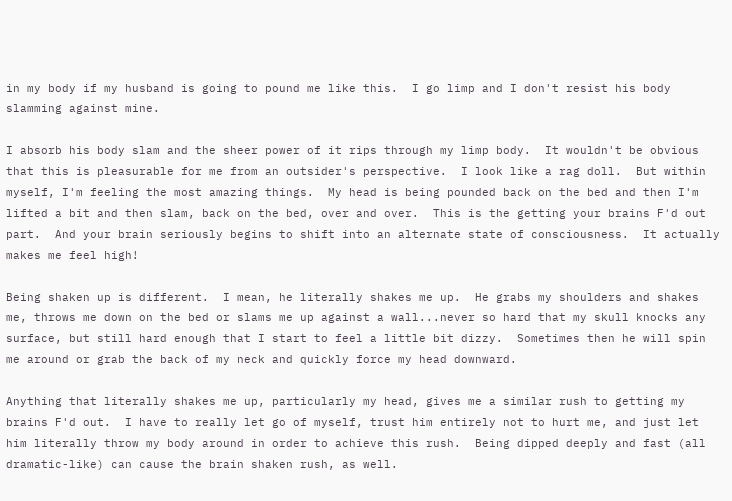in my body if my husband is going to pound me like this.  I go limp and I don't resist his body slamming against mine.

I absorb his body slam and the sheer power of it rips through my limp body.  It wouldn't be obvious that this is pleasurable for me from an outsider's perspective.  I look like a rag doll.  But within myself, I'm feeling the most amazing things.  My head is being pounded back on the bed and then I'm lifted a bit and then slam, back on the bed, over and over.  This is the getting your brains F'd out part.  And your brain seriously begins to shift into an alternate state of consciousness.  It actually makes me feel high!

Being shaken up is different.  I mean, he literally shakes me up.  He grabs my shoulders and shakes me, throws me down on the bed or slams me up against a wall...never so hard that my skull knocks any surface, but still hard enough that I start to feel a little bit dizzy.  Sometimes then he will spin me around or grab the back of my neck and quickly force my head downward.

Anything that literally shakes me up, particularly my head, gives me a similar rush to getting my brains F'd out.  I have to really let go of myself, trust him entirely not to hurt me, and just let him literally throw my body around in order to achieve this rush.  Being dipped deeply and fast (all dramatic-like) can cause the brain shaken rush, as well.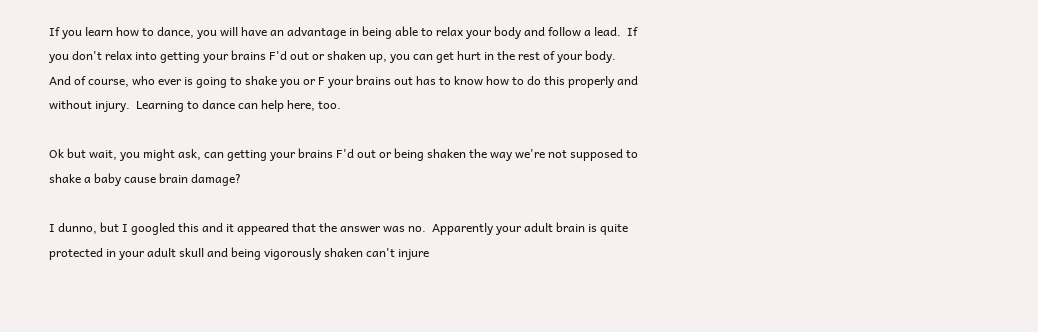If you learn how to dance, you will have an advantage in being able to relax your body and follow a lead.  If you don't relax into getting your brains F'd out or shaken up, you can get hurt in the rest of your body.  And of course, who ever is going to shake you or F your brains out has to know how to do this properly and without injury.  Learning to dance can help here, too.

Ok but wait, you might ask, can getting your brains F'd out or being shaken the way we're not supposed to shake a baby cause brain damage?

I dunno, but I googled this and it appeared that the answer was no.  Apparently your adult brain is quite protected in your adult skull and being vigorously shaken can't injure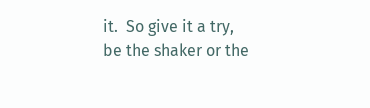it.  So give it a try, be the shaker or the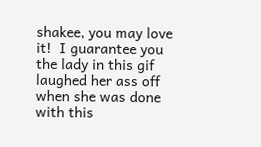shakee, you may love it!  I guarantee you the lady in this gif laughed her ass off when she was done with this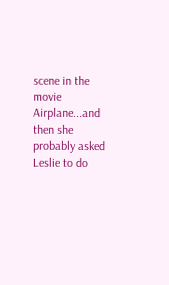scene in the movie Airplane...and then she probably asked Leslie to do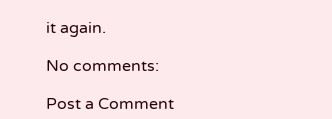it again.

No comments:

Post a Comment